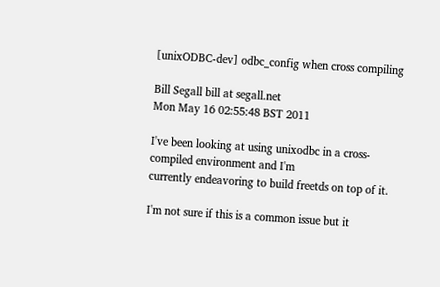[unixODBC-dev] odbc_config when cross compiling

Bill Segall bill at segall.net
Mon May 16 02:55:48 BST 2011

I've been looking at using unixodbc in a cross-compiled environment and I'm
currently endeavoring to build freetds on top of it.

I'm not sure if this is a common issue but it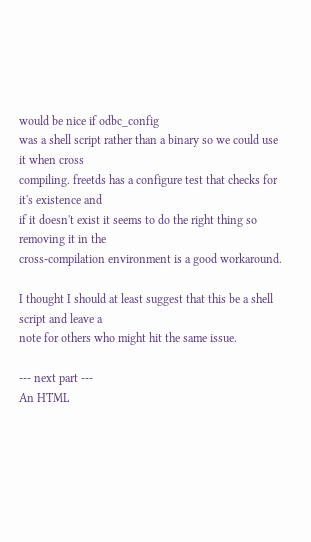would be nice if odbc_config
was a shell script rather than a binary so we could use it when cross
compiling. freetds has a configure test that checks for it's existence and
if it doesn't exist it seems to do the right thing so removing it in the
cross-compilation environment is a good workaround.

I thought I should at least suggest that this be a shell script and leave a
note for others who might hit the same issue.

--- next part ---
An HTML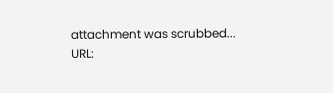attachment was scrubbed...
URL: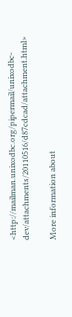<http://mailman.unixodbc.org/pipermail/unixodbc-dev/attachments/20110516/d87cdcad/attachment.html>

More information about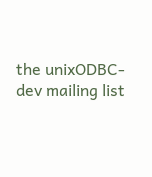the unixODBC-dev mailing list